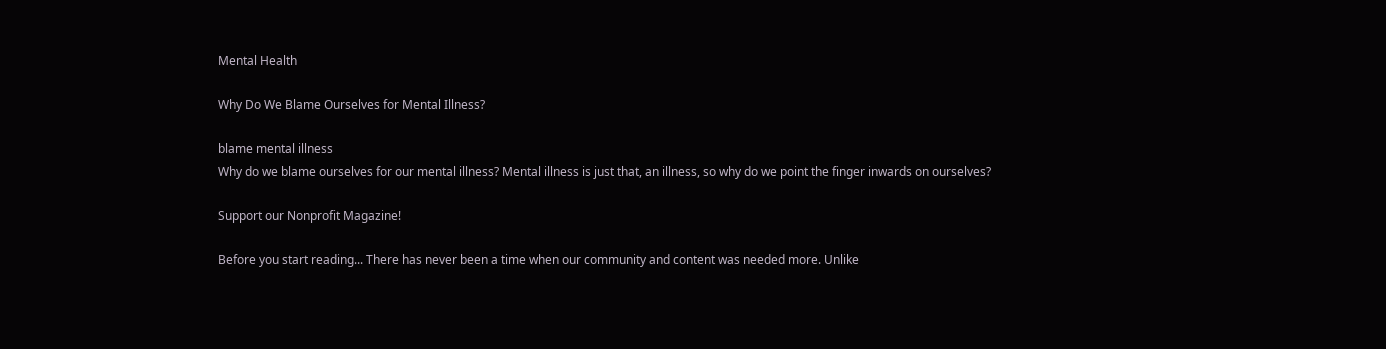Mental Health

Why Do We Blame Ourselves for Mental Illness?

blame mental illness
Why do we blame ourselves for our mental illness? Mental illness is just that, an illness, so why do we point the finger inwards on ourselves?

Support our Nonprofit Magazine!

Before you start reading... There has never been a time when our community and content was needed more. Unlike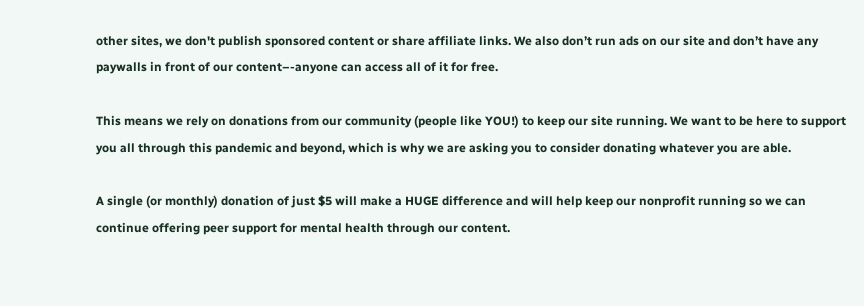other sites, we don't publish sponsored content or share affiliate links. We also don’t run ads on our site and don’t have any paywalls in front of our content–-anyone can access all of it for free.

This means we rely on donations from our community (people like YOU!) to keep our site running. We want to be here to support you all through this pandemic and beyond, which is why we are asking you to consider donating whatever you are able.

A single (or monthly) donation of just $5 will make a HUGE difference and will help keep our nonprofit running so we can continue offering peer support for mental health through our content.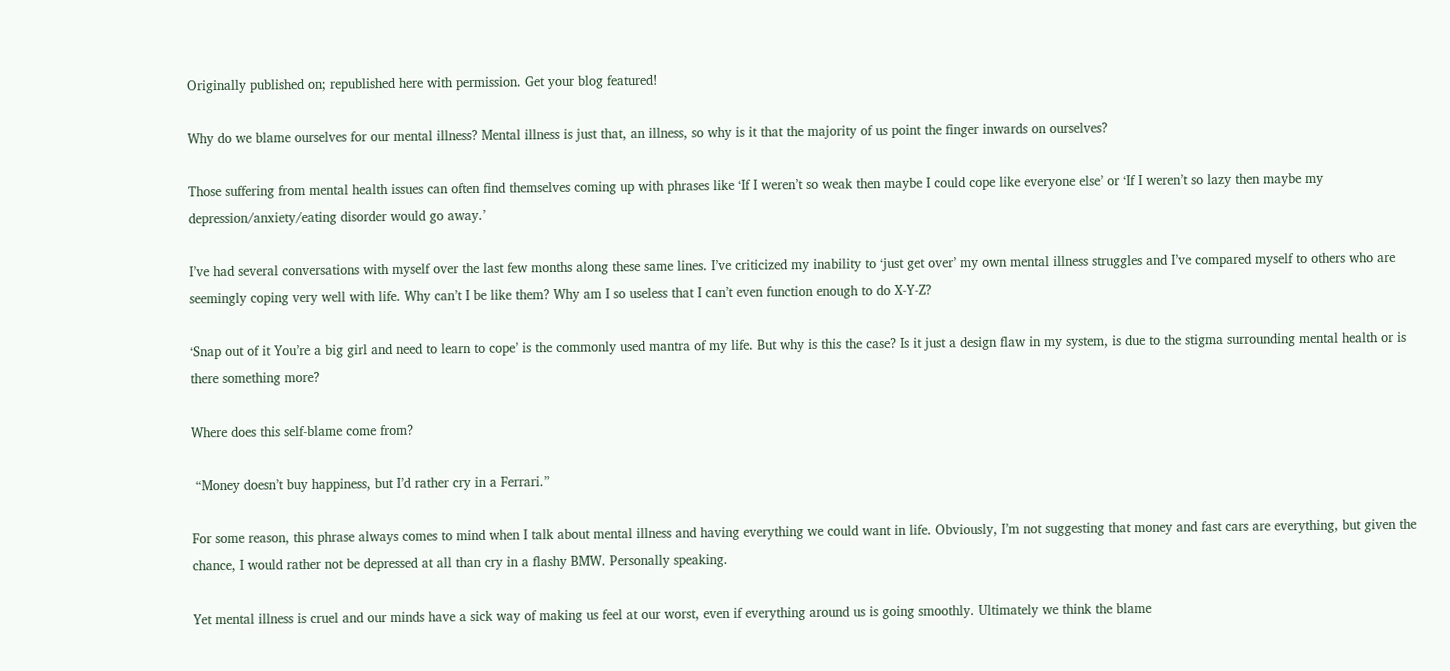Originally published on; republished here with permission. Get your blog featured!

Why do we blame ourselves for our mental illness? Mental illness is just that, an illness, so why is it that the majority of us point the finger inwards on ourselves?

Those suffering from mental health issues can often find themselves coming up with phrases like ‘If I weren’t so weak then maybe I could cope like everyone else’ or ‘If I weren’t so lazy then maybe my depression/anxiety/eating disorder would go away.’

I’ve had several conversations with myself over the last few months along these same lines. I’ve criticized my inability to ‘just get over’ my own mental illness struggles and I’ve compared myself to others who are seemingly coping very well with life. Why can’t I be like them? Why am I so useless that I can’t even function enough to do X-Y-Z?

‘Snap out of it You’re a big girl and need to learn to cope’ is the commonly used mantra of my life. But why is this the case? Is it just a design flaw in my system, is due to the stigma surrounding mental health or is there something more?

Where does this self-blame come from?

 “Money doesn’t buy happiness, but I’d rather cry in a Ferrari.”

For some reason, this phrase always comes to mind when I talk about mental illness and having everything we could want in life. Obviously, I’m not suggesting that money and fast cars are everything, but given the chance, I would rather not be depressed at all than cry in a flashy BMW. Personally speaking.

Yet mental illness is cruel and our minds have a sick way of making us feel at our worst, even if everything around us is going smoothly. Ultimately we think the blame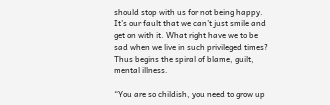should stop with us for not being happy. It’s our fault that we can’t just smile and get on with it. What right have we to be sad when we live in such privileged times? Thus begins the spiral of blame, guilt, mental illness.

“You are so childish, you need to grow up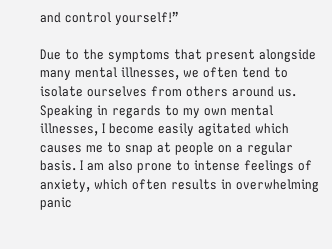and control yourself!”

Due to the symptoms that present alongside many mental illnesses, we often tend to isolate ourselves from others around us. Speaking in regards to my own mental illnesses, I become easily agitated which causes me to snap at people on a regular basis. I am also prone to intense feelings of anxiety, which often results in overwhelming panic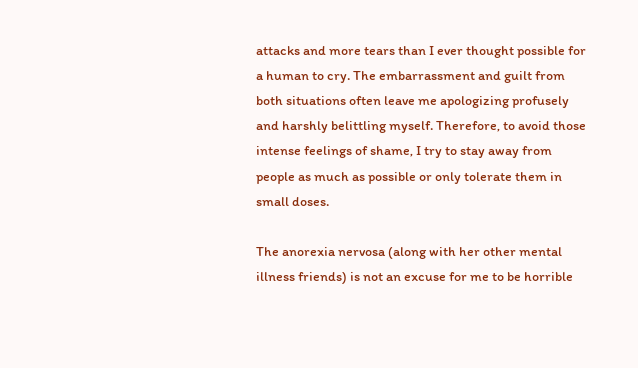attacks and more tears than I ever thought possible for a human to cry. The embarrassment and guilt from both situations often leave me apologizing profusely and harshly belittling myself. Therefore, to avoid those intense feelings of shame, I try to stay away from people as much as possible or only tolerate them in small doses.

The anorexia nervosa (along with her other mental illness friends) is not an excuse for me to be horrible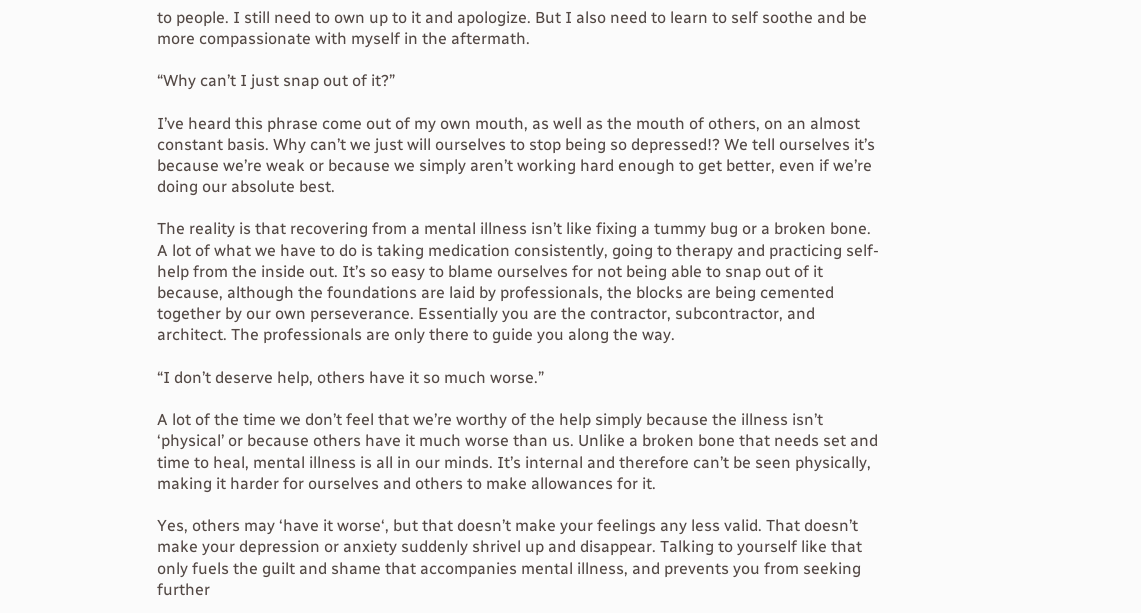to people. I still need to own up to it and apologize. But I also need to learn to self soothe and be more compassionate with myself in the aftermath.

“Why can’t I just snap out of it?”

I’ve heard this phrase come out of my own mouth, as well as the mouth of others, on an almost constant basis. Why can’t we just will ourselves to stop being so depressed!? We tell ourselves it’s because we’re weak or because we simply aren’t working hard enough to get better, even if we’re doing our absolute best.

The reality is that recovering from a mental illness isn’t like fixing a tummy bug or a broken bone. A lot of what we have to do is taking medication consistently, going to therapy and practicing self-help from the inside out. It’s so easy to blame ourselves for not being able to snap out of it because, although the foundations are laid by professionals, the blocks are being cemented together by our own perseverance. Essentially you are the contractor, subcontractor, and architect. The professionals are only there to guide you along the way.

“I don’t deserve help, others have it so much worse.”

A lot of the time we don’t feel that we’re worthy of the help simply because the illness isn’t ‘physical’ or because others have it much worse than us. Unlike a broken bone that needs set and time to heal, mental illness is all in our minds. It’s internal and therefore can’t be seen physically, making it harder for ourselves and others to make allowances for it.

Yes, others may ‘have it worse‘, but that doesn’t make your feelings any less valid. That doesn’t make your depression or anxiety suddenly shrivel up and disappear. Talking to yourself like that only fuels the guilt and shame that accompanies mental illness, and prevents you from seeking further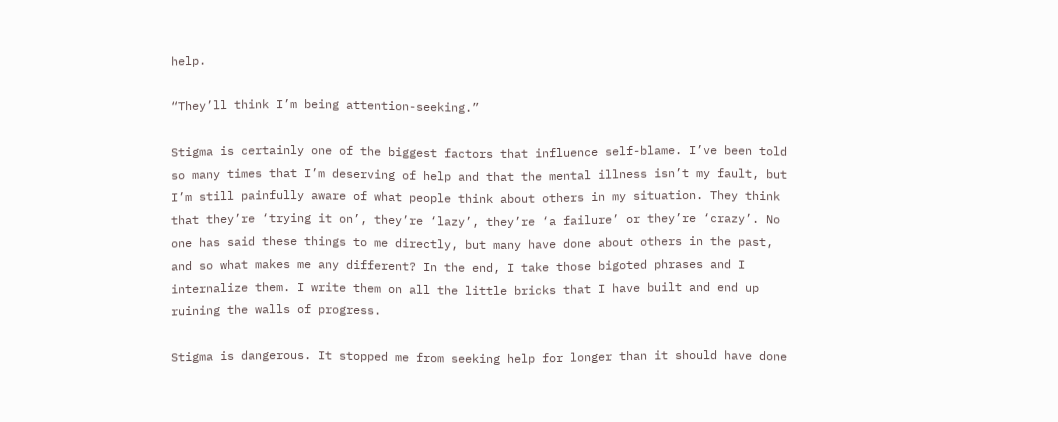help.

“They’ll think I’m being attention-seeking.”

Stigma is certainly one of the biggest factors that influence self-blame. I’ve been told so many times that I’m deserving of help and that the mental illness isn’t my fault, but I’m still painfully aware of what people think about others in my situation. They think that they’re ‘trying it on’, they’re ‘lazy’, they’re ‘a failure’ or they’re ‘crazy’. No one has said these things to me directly, but many have done about others in the past, and so what makes me any different? In the end, I take those bigoted phrases and I internalize them. I write them on all the little bricks that I have built and end up ruining the walls of progress.

Stigma is dangerous. It stopped me from seeking help for longer than it should have done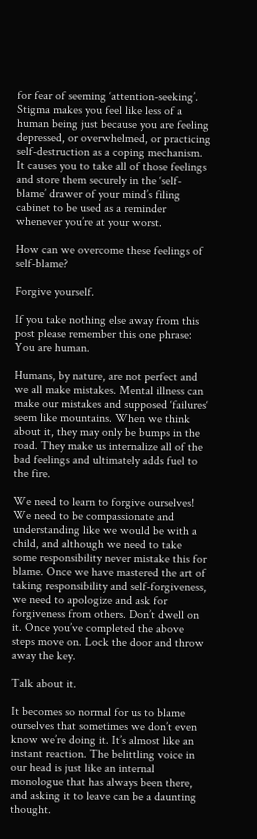for fear of seeming ‘attention-seeking’. Stigma makes you feel like less of a human being just because you are feeling depressed, or overwhelmed, or practicing self-destruction as a coping mechanism. It causes you to take all of those feelings and store them securely in the ‘self-blame’ drawer of your mind’s filing cabinet to be used as a reminder whenever you’re at your worst.

How can we overcome these feelings of self-blame?

Forgive yourself.

If you take nothing else away from this post please remember this one phrase: You are human.

Humans, by nature, are not perfect and we all make mistakes. Mental illness can make our mistakes and supposed ‘failures‘ seem like mountains. When we think about it, they may only be bumps in the road. They make us internalize all of the bad feelings and ultimately adds fuel to the fire.

We need to learn to forgive ourselves! We need to be compassionate and understanding like we would be with a child, and although we need to take some responsibility never mistake this for blame. Once we have mastered the art of taking responsibility and self-forgiveness, we need to apologize and ask for forgiveness from others. Don’t dwell on it. Once you’ve completed the above steps move on. Lock the door and throw away the key.

Talk about it.

It becomes so normal for us to blame ourselves that sometimes we don’t even know we’re doing it. It’s almost like an instant reaction. The belittling voice in our head is just like an internal monologue that has always been there, and asking it to leave can be a daunting thought.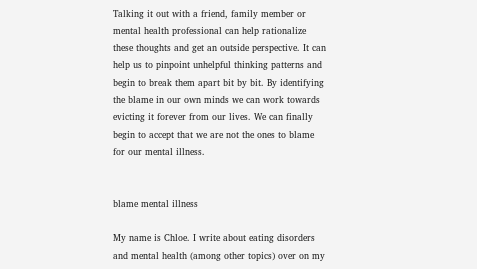Talking it out with a friend, family member or mental health professional can help rationalize these thoughts and get an outside perspective. It can help us to pinpoint unhelpful thinking patterns and begin to break them apart bit by bit. By identifying the blame in our own minds we can work towards evicting it forever from our lives. We can finally begin to accept that we are not the ones to blame for our mental illness.


blame mental illness

My name is Chloe. I write about eating disorders and mental health (among other topics) over on my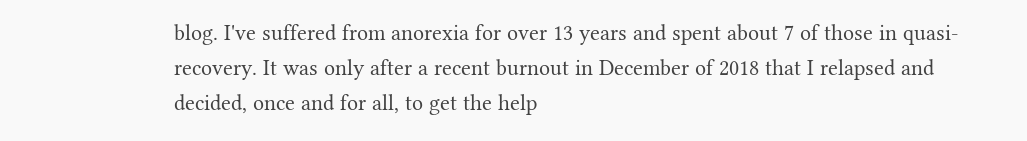blog. I've suffered from anorexia for over 13 years and spent about 7 of those in quasi-recovery. It was only after a recent burnout in December of 2018 that I relapsed and decided, once and for all, to get the help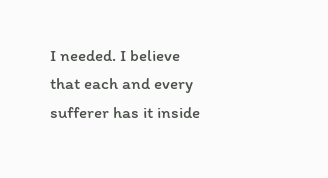I needed. I believe that each and every sufferer has it inside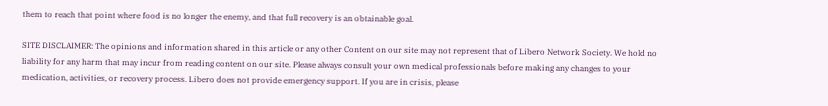them to reach that point where food is no longer the enemy, and that full recovery is an obtainable goal.

SITE DISCLAIMER: The opinions and information shared in this article or any other Content on our site may not represent that of Libero Network Society. We hold no liability for any harm that may incur from reading content on our site. Please always consult your own medical professionals before making any changes to your medication, activities, or recovery process. Libero does not provide emergency support. If you are in crisis, please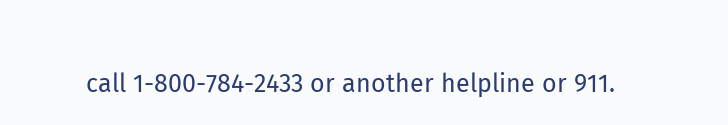call 1-800-784-2433 or another helpline or 911.